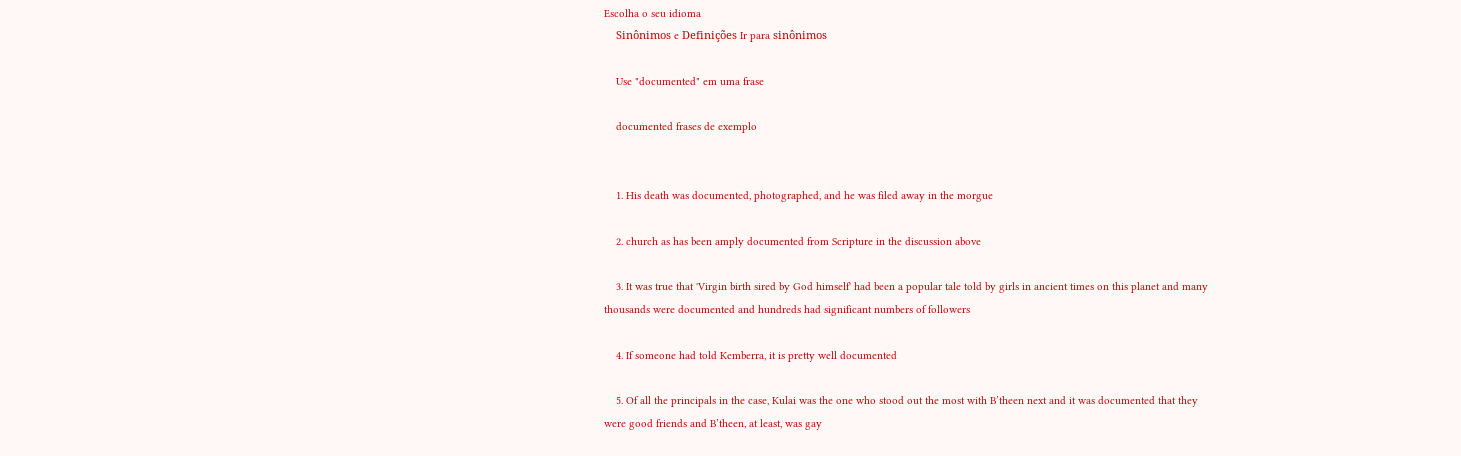Escolha o seu idioma
    Sinônimos e Definições Ir para sinônimos

    Use "documented" em uma frase

    documented frases de exemplo


    1. His death was documented, photographed, and he was filed away in the morgue

    2. church as has been amply documented from Scripture in the discussion above

    3. It was true that 'Virgin birth sired by God himself' had been a popular tale told by girls in ancient times on this planet and many thousands were documented and hundreds had significant numbers of followers

    4. If someone had told Kemberra, it is pretty well documented

    5. Of all the principals in the case, Kulai was the one who stood out the most with B’theen next and it was documented that they were good friends and B’theen, at least, was gay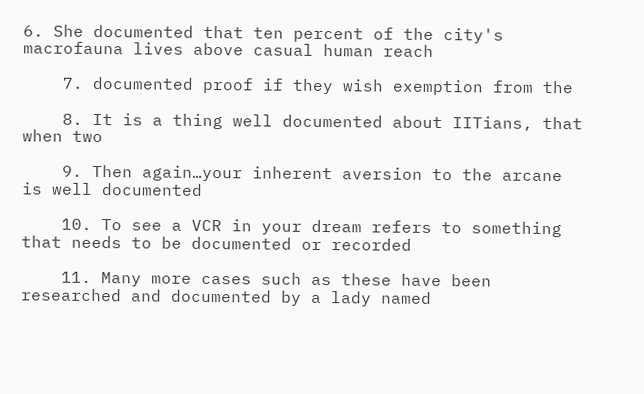6. She documented that ten percent of the city's macrofauna lives above casual human reach

    7. documented proof if they wish exemption from the

    8. It is a thing well documented about IITians, that when two

    9. Then again…your inherent aversion to the arcane is well documented

    10. To see a VCR in your dream refers to something that needs to be documented or recorded

    11. Many more cases such as these have been researched and documented by a lady named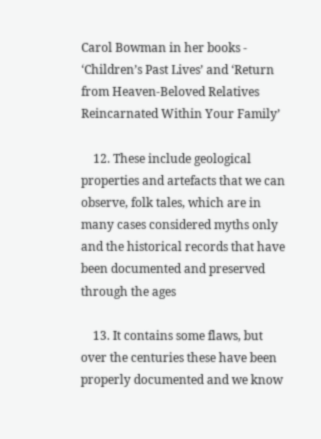Carol Bowman in her books - ‘Children’s Past Lives’ and ‘Return from Heaven-Beloved Relatives Reincarnated Within Your Family’

    12. These include geological properties and artefacts that we can observe, folk tales, which are in many cases considered myths only and the historical records that have been documented and preserved through the ages

    13. It contains some flaws, but over the centuries these have been properly documented and we know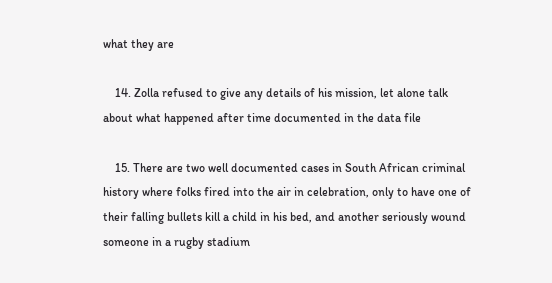what they are

    14. Zolla refused to give any details of his mission, let alone talk about what happened after time documented in the data file

    15. There are two well documented cases in South African criminal history where folks fired into the air in celebration, only to have one of their falling bullets kill a child in his bed, and another seriously wound someone in a rugby stadium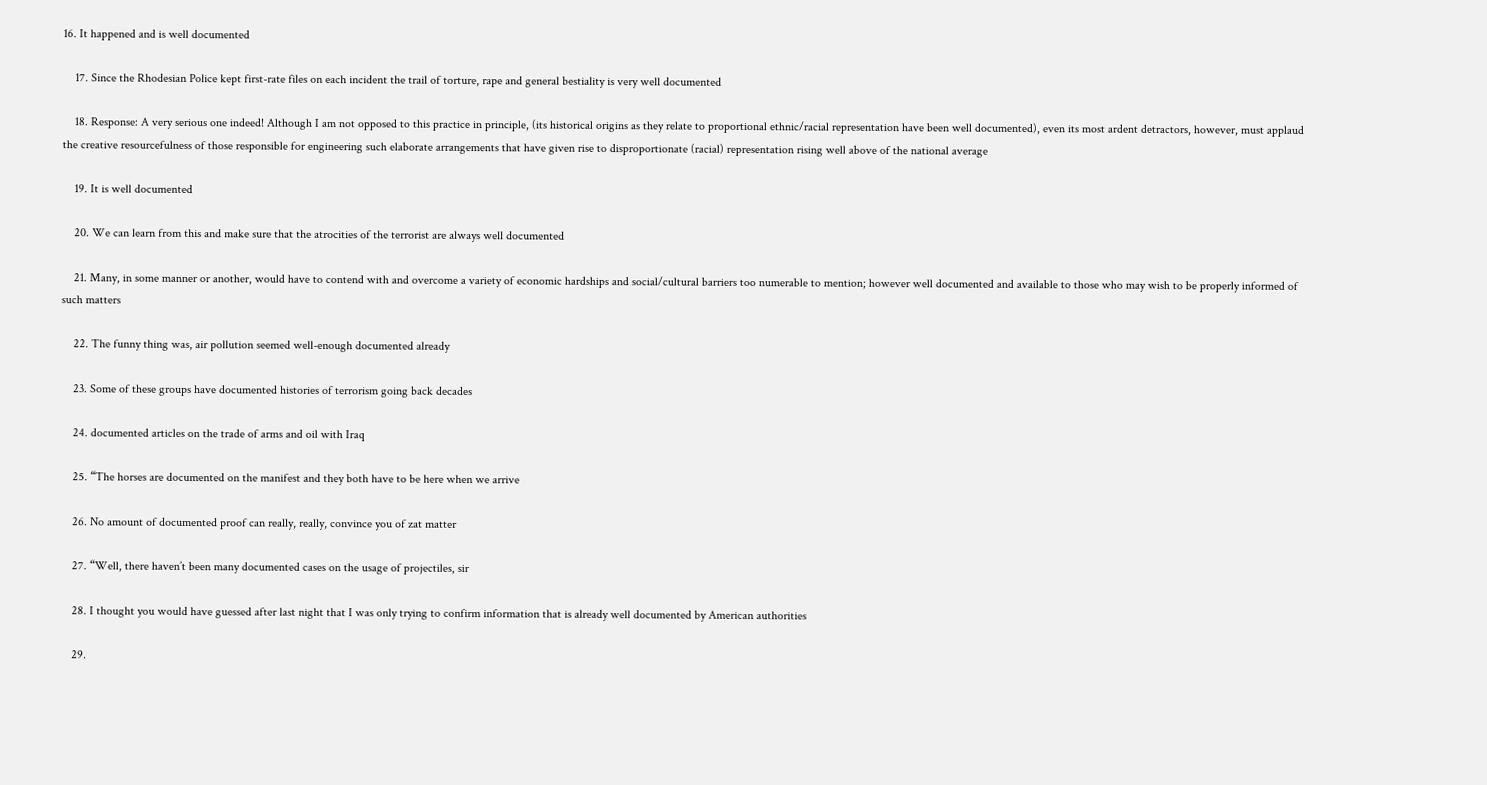16. It happened and is well documented

    17. Since the Rhodesian Police kept first-rate files on each incident the trail of torture, rape and general bestiality is very well documented

    18. Response: A very serious one indeed! Although I am not opposed to this practice in principle, (its historical origins as they relate to proportional ethnic/racial representation have been well documented), even its most ardent detractors, however, must applaud the creative resourcefulness of those responsible for engineering such elaborate arrangements that have given rise to disproportionate (racial) representation rising well above of the national average

    19. It is well documented

    20. We can learn from this and make sure that the atrocities of the terrorist are always well documented

    21. Many, in some manner or another, would have to contend with and overcome a variety of economic hardships and social/cultural barriers too numerable to mention; however well documented and available to those who may wish to be properly informed of such matters

    22. The funny thing was, air pollution seemed well-enough documented already

    23. Some of these groups have documented histories of terrorism going back decades

    24. documented articles on the trade of arms and oil with Iraq

    25. “The horses are documented on the manifest and they both have to be here when we arrive

    26. No amount of documented proof can really, really, convince you of zat matter

    27. “Well, there haven’t been many documented cases on the usage of projectiles, sir

    28. I thought you would have guessed after last night that I was only trying to confirm information that is already well documented by American authorities

    29.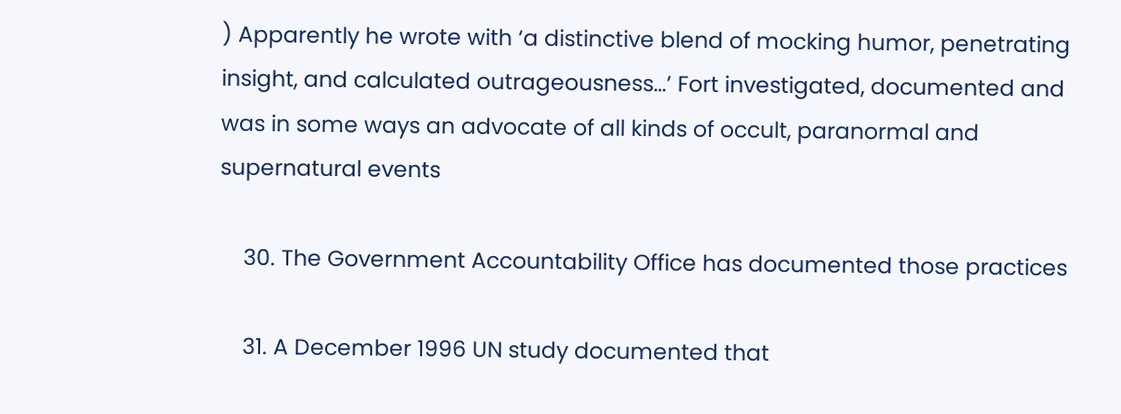) Apparently he wrote with ‘a distinctive blend of mocking humor, penetrating insight, and calculated outrageousness…’ Fort investigated, documented and was in some ways an advocate of all kinds of occult, paranormal and supernatural events

    30. The Government Accountability Office has documented those practices

    31. A December 1996 UN study documented that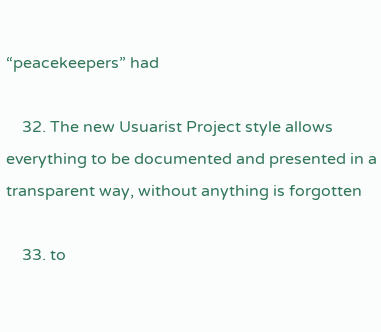“peacekeepers” had

    32. The new Usuarist Project style allows everything to be documented and presented in a transparent way, without anything is forgotten

    33. to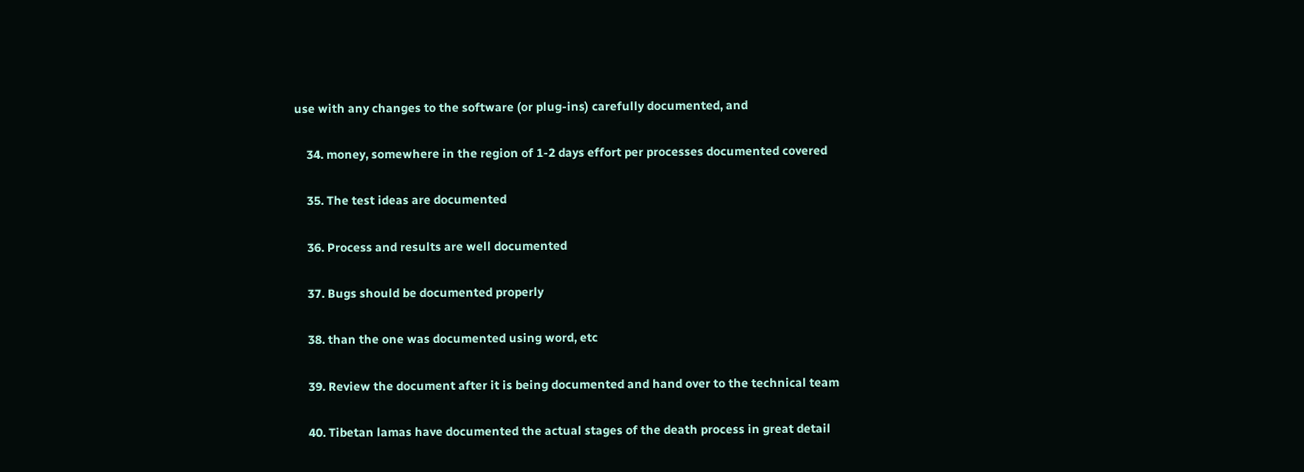use with any changes to the software (or plug-ins) carefully documented, and

    34. money, somewhere in the region of 1-2 days effort per processes documented covered

    35. The test ideas are documented

    36. Process and results are well documented

    37. Bugs should be documented properly

    38. than the one was documented using word, etc

    39. Review the document after it is being documented and hand over to the technical team

    40. Tibetan lamas have documented the actual stages of the death process in great detail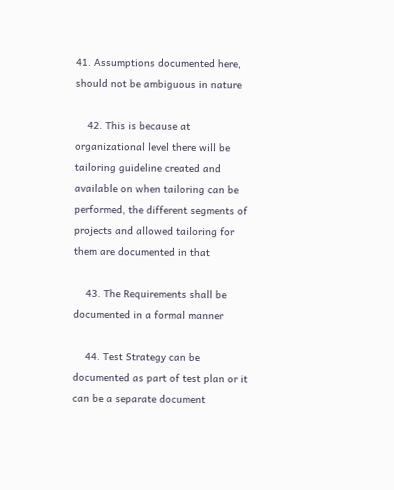41. Assumptions documented here, should not be ambiguous in nature

    42. This is because at organizational level there will be tailoring guideline created and available on when tailoring can be performed, the different segments of projects and allowed tailoring for them are documented in that

    43. The Requirements shall be documented in a formal manner

    44. Test Strategy can be documented as part of test plan or it can be a separate document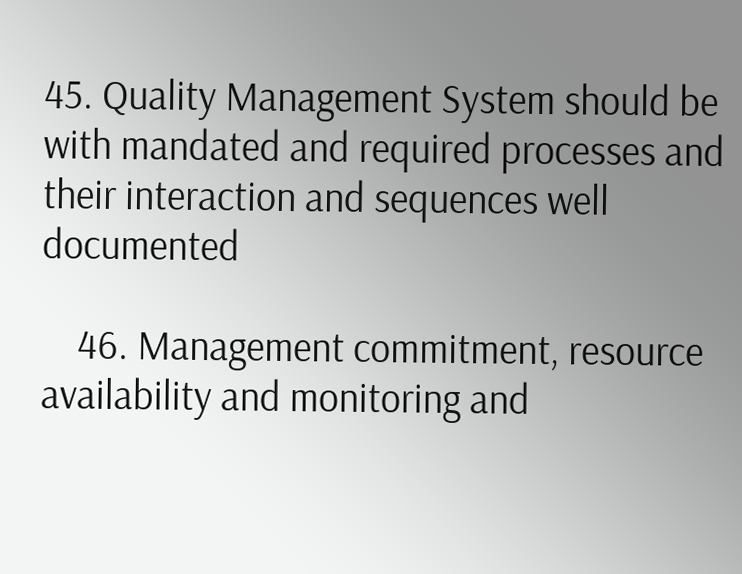45. Quality Management System should be with mandated and required processes and their interaction and sequences well documented

    46. Management commitment, resource availability and monitoring and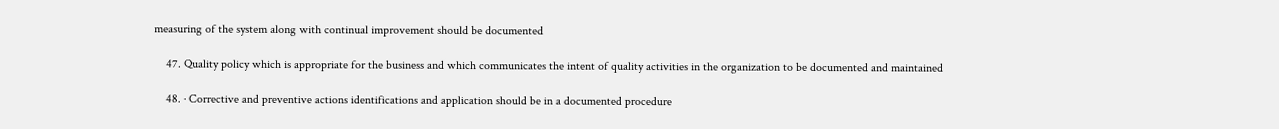measuring of the system along with continual improvement should be documented

    47. Quality policy which is appropriate for the business and which communicates the intent of quality activities in the organization to be documented and maintained

    48. · Corrective and preventive actions identifications and application should be in a documented procedure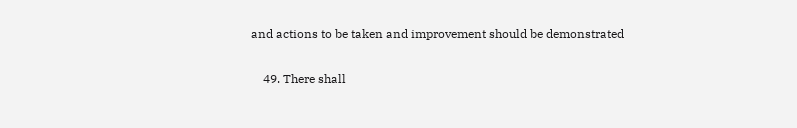and actions to be taken and improvement should be demonstrated

    49. There shall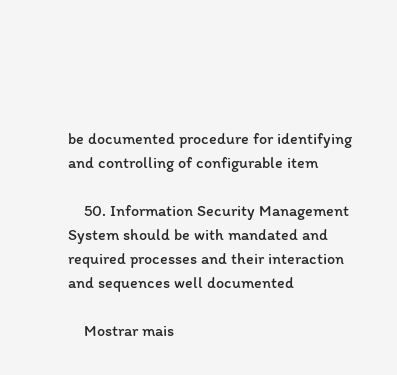be documented procedure for identifying and controlling of configurable item

    50. Information Security Management System should be with mandated and required processes and their interaction and sequences well documented

    Mostrar mais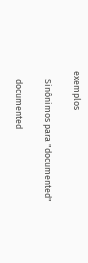exemplos

    Sinônimos para "documented"

    documented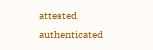attested authenticated